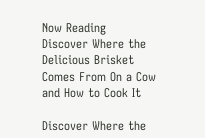Now Reading
Discover Where the Delicious Brisket Comes From On a Cow and How to Cook It

Discover Where the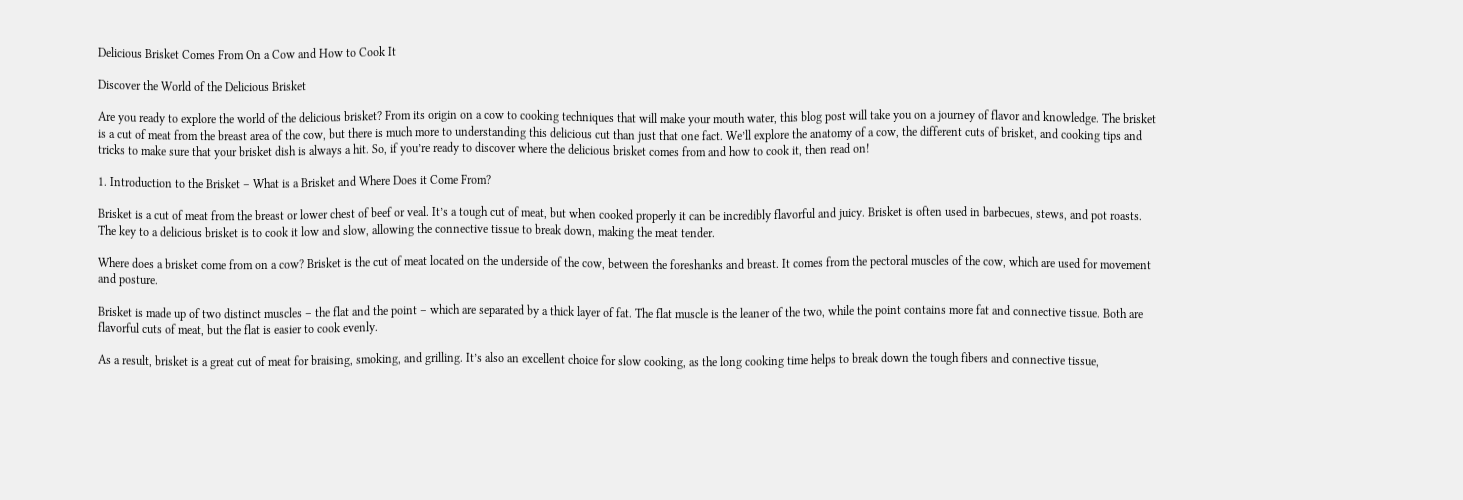Delicious Brisket Comes From On a Cow and How to Cook It

Discover the World of the Delicious Brisket

Are you ready to explore the world of the delicious brisket? From its origin on a cow to cooking techniques that will make your mouth water, this blog post will take you on a journey of flavor and knowledge. The brisket is a cut of meat from the breast area of the cow, but there is much more to understanding this delicious cut than just that one fact. We’ll explore the anatomy of a cow, the different cuts of brisket, and cooking tips and tricks to make sure that your brisket dish is always a hit. So, if you’re ready to discover where the delicious brisket comes from and how to cook it, then read on!

1. Introduction to the Brisket – What is a Brisket and Where Does it Come From?

Brisket is a cut of meat from the breast or lower chest of beef or veal. It’s a tough cut of meat, but when cooked properly it can be incredibly flavorful and juicy. Brisket is often used in barbecues, stews, and pot roasts. The key to a delicious brisket is to cook it low and slow, allowing the connective tissue to break down, making the meat tender.

Where does a brisket come from on a cow? Brisket is the cut of meat located on the underside of the cow, between the foreshanks and breast. It comes from the pectoral muscles of the cow, which are used for movement and posture.

Brisket is made up of two distinct muscles – the flat and the point – which are separated by a thick layer of fat. The flat muscle is the leaner of the two, while the point contains more fat and connective tissue. Both are flavorful cuts of meat, but the flat is easier to cook evenly.

As a result, brisket is a great cut of meat for braising, smoking, and grilling. It’s also an excellent choice for slow cooking, as the long cooking time helps to break down the tough fibers and connective tissue,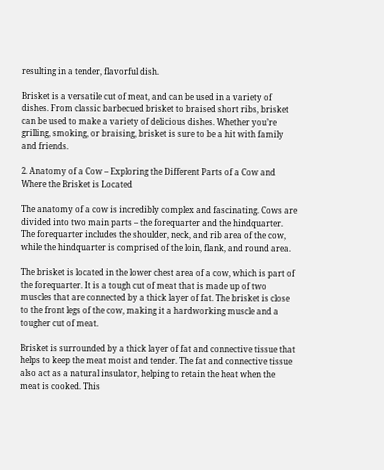resulting in a tender, flavorful dish.

Brisket is a versatile cut of meat, and can be used in a variety of dishes. From classic barbecued brisket to braised short ribs, brisket can be used to make a variety of delicious dishes. Whether you’re grilling, smoking, or braising, brisket is sure to be a hit with family and friends.

2. Anatomy of a Cow – Exploring the Different Parts of a Cow and Where the Brisket is Located

The anatomy of a cow is incredibly complex and fascinating. Cows are divided into two main parts – the forequarter and the hindquarter. The forequarter includes the shoulder, neck, and rib area of the cow, while the hindquarter is comprised of the loin, flank, and round area.

The brisket is located in the lower chest area of a cow, which is part of the forequarter. It is a tough cut of meat that is made up of two muscles that are connected by a thick layer of fat. The brisket is close to the front legs of the cow, making it a hardworking muscle and a tougher cut of meat.

Brisket is surrounded by a thick layer of fat and connective tissue that helps to keep the meat moist and tender. The fat and connective tissue also act as a natural insulator, helping to retain the heat when the meat is cooked. This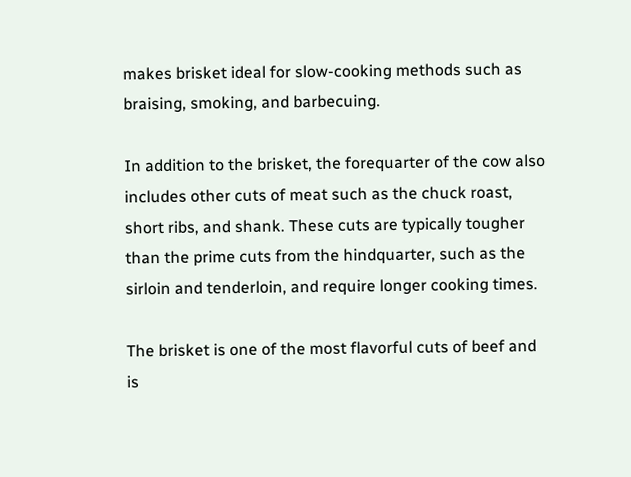makes brisket ideal for slow-cooking methods such as braising, smoking, and barbecuing.

In addition to the brisket, the forequarter of the cow also includes other cuts of meat such as the chuck roast, short ribs, and shank. These cuts are typically tougher than the prime cuts from the hindquarter, such as the sirloin and tenderloin, and require longer cooking times.

The brisket is one of the most flavorful cuts of beef and is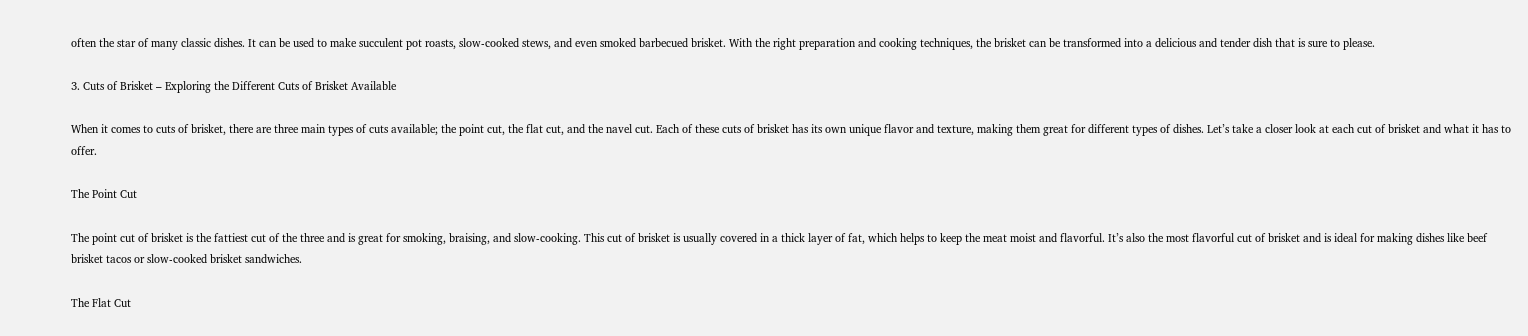often the star of many classic dishes. It can be used to make succulent pot roasts, slow-cooked stews, and even smoked barbecued brisket. With the right preparation and cooking techniques, the brisket can be transformed into a delicious and tender dish that is sure to please.

3. Cuts of Brisket – Exploring the Different Cuts of Brisket Available

When it comes to cuts of brisket, there are three main types of cuts available; the point cut, the flat cut, and the navel cut. Each of these cuts of brisket has its own unique flavor and texture, making them great for different types of dishes. Let’s take a closer look at each cut of brisket and what it has to offer.

The Point Cut

The point cut of brisket is the fattiest cut of the three and is great for smoking, braising, and slow-cooking. This cut of brisket is usually covered in a thick layer of fat, which helps to keep the meat moist and flavorful. It’s also the most flavorful cut of brisket and is ideal for making dishes like beef brisket tacos or slow-cooked brisket sandwiches.

The Flat Cut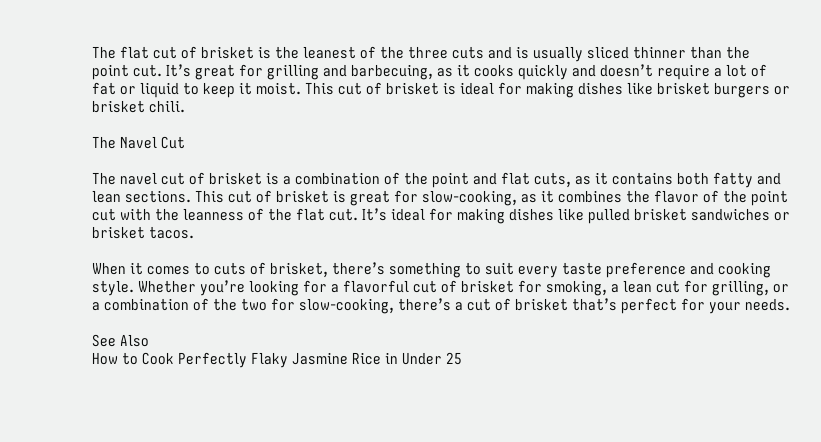The flat cut of brisket is the leanest of the three cuts and is usually sliced thinner than the point cut. It’s great for grilling and barbecuing, as it cooks quickly and doesn’t require a lot of fat or liquid to keep it moist. This cut of brisket is ideal for making dishes like brisket burgers or brisket chili.

The Navel Cut

The navel cut of brisket is a combination of the point and flat cuts, as it contains both fatty and lean sections. This cut of brisket is great for slow-cooking, as it combines the flavor of the point cut with the leanness of the flat cut. It’s ideal for making dishes like pulled brisket sandwiches or brisket tacos.

When it comes to cuts of brisket, there’s something to suit every taste preference and cooking style. Whether you’re looking for a flavorful cut of brisket for smoking, a lean cut for grilling, or a combination of the two for slow-cooking, there’s a cut of brisket that’s perfect for your needs.

See Also
How to Cook Perfectly Flaky Jasmine Rice in Under 25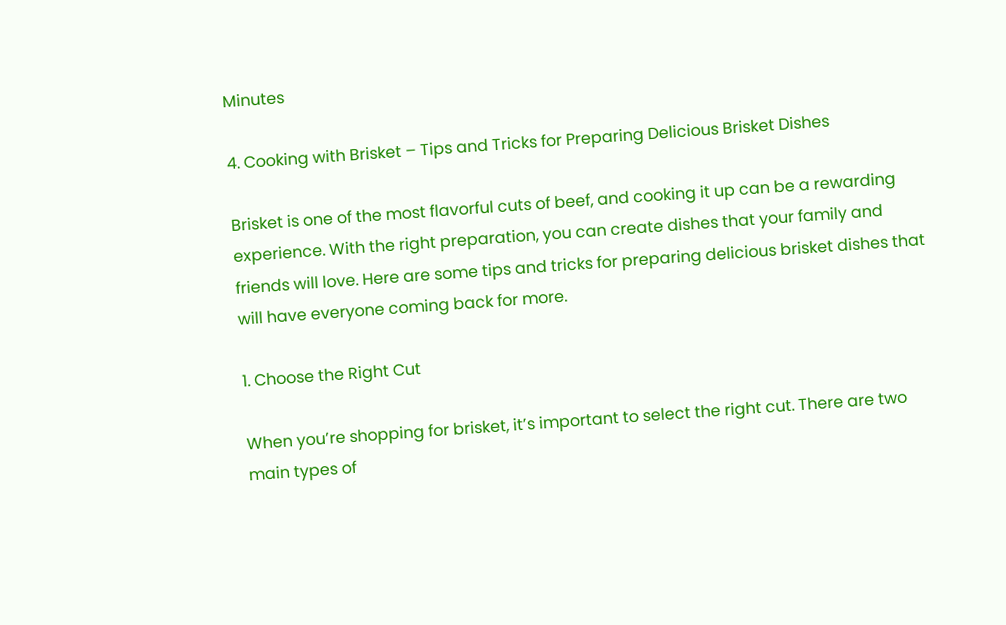Minutes

4. Cooking with Brisket – Tips and Tricks for Preparing Delicious Brisket Dishes

Brisket is one of the most flavorful cuts of beef, and cooking it up can be a rewarding experience. With the right preparation, you can create dishes that your family and friends will love. Here are some tips and tricks for preparing delicious brisket dishes that will have everyone coming back for more.

1. Choose the Right Cut

When you’re shopping for brisket, it’s important to select the right cut. There are two main types of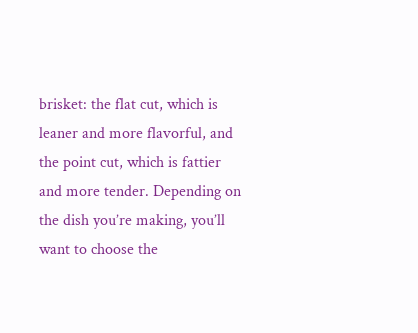brisket: the flat cut, which is leaner and more flavorful, and the point cut, which is fattier and more tender. Depending on the dish you’re making, you’ll want to choose the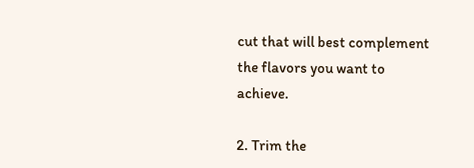cut that will best complement the flavors you want to achieve.

2. Trim the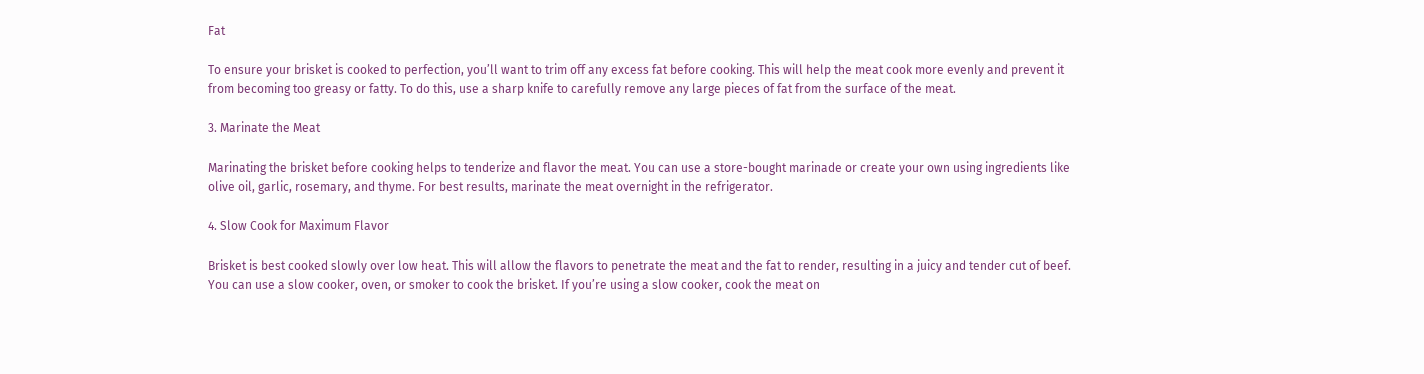Fat

To ensure your brisket is cooked to perfection, you’ll want to trim off any excess fat before cooking. This will help the meat cook more evenly and prevent it from becoming too greasy or fatty. To do this, use a sharp knife to carefully remove any large pieces of fat from the surface of the meat.

3. Marinate the Meat

Marinating the brisket before cooking helps to tenderize and flavor the meat. You can use a store-bought marinade or create your own using ingredients like olive oil, garlic, rosemary, and thyme. For best results, marinate the meat overnight in the refrigerator.

4. Slow Cook for Maximum Flavor

Brisket is best cooked slowly over low heat. This will allow the flavors to penetrate the meat and the fat to render, resulting in a juicy and tender cut of beef. You can use a slow cooker, oven, or smoker to cook the brisket. If you’re using a slow cooker, cook the meat on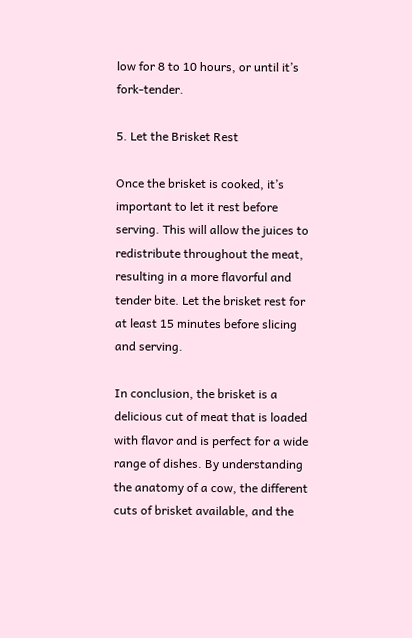low for 8 to 10 hours, or until it’s fork-tender.

5. Let the Brisket Rest

Once the brisket is cooked, it’s important to let it rest before serving. This will allow the juices to redistribute throughout the meat, resulting in a more flavorful and tender bite. Let the brisket rest for at least 15 minutes before slicing and serving.

In conclusion, the brisket is a delicious cut of meat that is loaded with flavor and is perfect for a wide range of dishes. By understanding the anatomy of a cow, the different cuts of brisket available, and the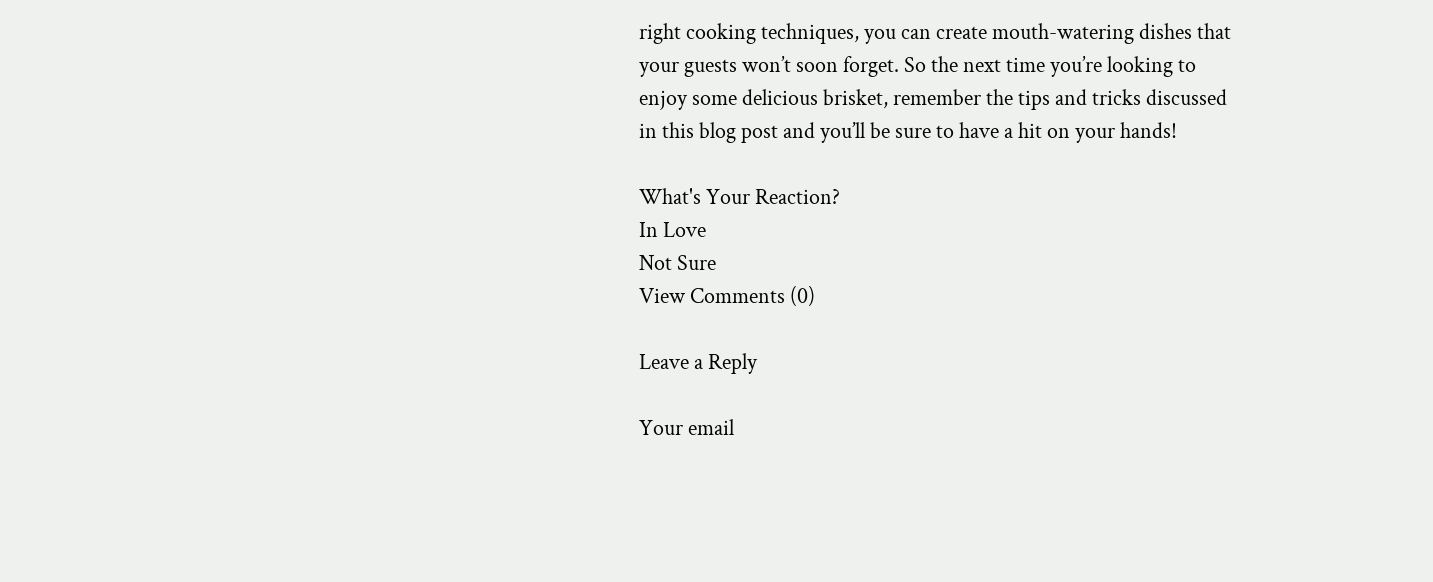right cooking techniques, you can create mouth-watering dishes that your guests won’t soon forget. So the next time you’re looking to enjoy some delicious brisket, remember the tips and tricks discussed in this blog post and you’ll be sure to have a hit on your hands!

What's Your Reaction?
In Love
Not Sure
View Comments (0)

Leave a Reply

Your email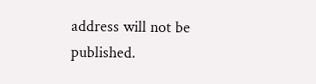address will not be published.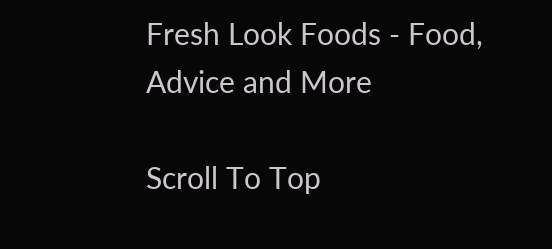Fresh Look Foods - Food, Advice and More

Scroll To Top